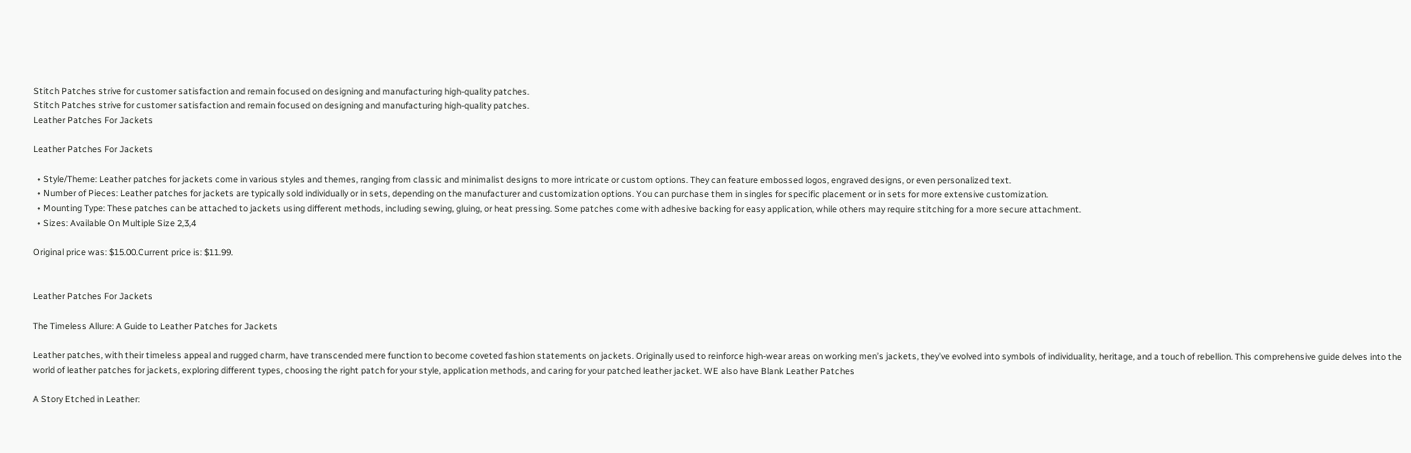Stitch Patches strive for customer satisfaction and remain focused on designing and manufacturing high-quality patches.
Stitch Patches strive for customer satisfaction and remain focused on designing and manufacturing high-quality patches.
Leather Patches For Jackets

Leather Patches For Jackets

  • Style/Theme: Leather patches for jackets come in various styles and themes, ranging from classic and minimalist designs to more intricate or custom options. They can feature embossed logos, engraved designs, or even personalized text.
  • Number of Pieces: Leather patches for jackets are typically sold individually or in sets, depending on the manufacturer and customization options. You can purchase them in singles for specific placement or in sets for more extensive customization.
  • Mounting Type: These patches can be attached to jackets using different methods, including sewing, gluing, or heat pressing. Some patches come with adhesive backing for easy application, while others may require stitching for a more secure attachment.
  • Sizes: Available On Multiple Size 2,3,4

Original price was: $15.00.Current price is: $11.99.


Leather Patches For Jackets

The Timeless Allure: A Guide to Leather Patches for Jackets

Leather patches, with their timeless appeal and rugged charm, have transcended mere function to become coveted fashion statements on jackets. Originally used to reinforce high-wear areas on working men’s jackets, they’ve evolved into symbols of individuality, heritage, and a touch of rebellion. This comprehensive guide delves into the world of leather patches for jackets, exploring different types, choosing the right patch for your style, application methods, and caring for your patched leather jacket. WE also have Blank Leather Patches

A Story Etched in Leather: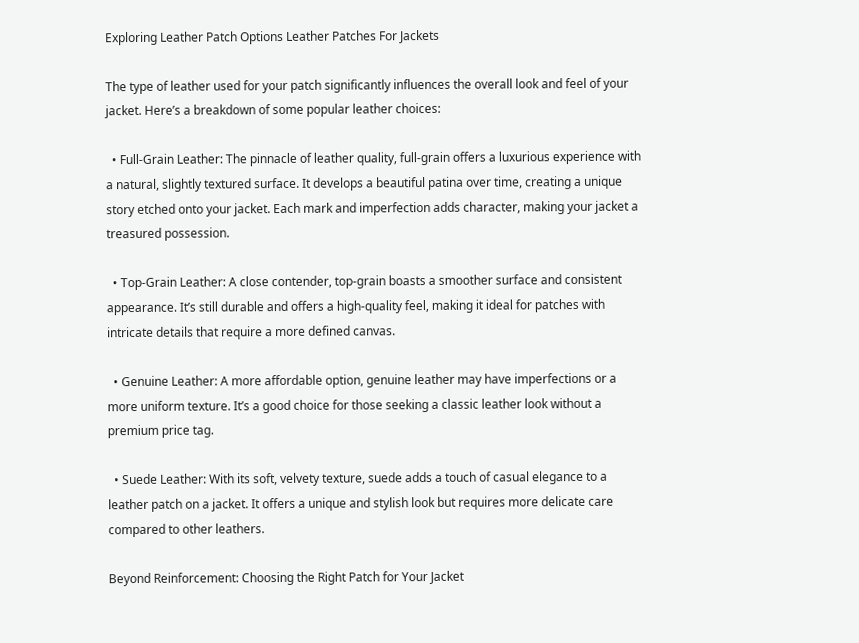Exploring Leather Patch Options Leather Patches For Jackets

The type of leather used for your patch significantly influences the overall look and feel of your jacket. Here’s a breakdown of some popular leather choices:

  • Full-Grain Leather: The pinnacle of leather quality, full-grain offers a luxurious experience with a natural, slightly textured surface. It develops a beautiful patina over time, creating a unique story etched onto your jacket. Each mark and imperfection adds character, making your jacket a treasured possession.

  • Top-Grain Leather: A close contender, top-grain boasts a smoother surface and consistent appearance. It’s still durable and offers a high-quality feel, making it ideal for patches with intricate details that require a more defined canvas.

  • Genuine Leather: A more affordable option, genuine leather may have imperfections or a more uniform texture. It’s a good choice for those seeking a classic leather look without a premium price tag.

  • Suede Leather: With its soft, velvety texture, suede adds a touch of casual elegance to a leather patch on a jacket. It offers a unique and stylish look but requires more delicate care compared to other leathers.

Beyond Reinforcement: Choosing the Right Patch for Your Jacket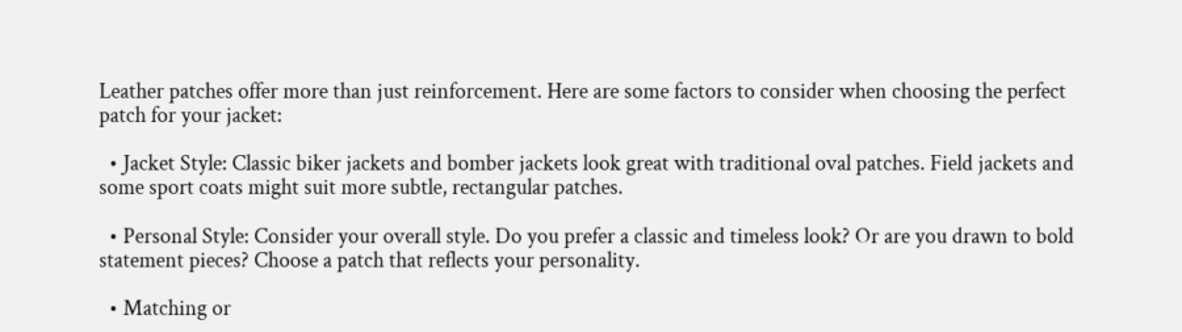Leather patches offer more than just reinforcement. Here are some factors to consider when choosing the perfect patch for your jacket:

  • Jacket Style: Classic biker jackets and bomber jackets look great with traditional oval patches. Field jackets and some sport coats might suit more subtle, rectangular patches.

  • Personal Style: Consider your overall style. Do you prefer a classic and timeless look? Or are you drawn to bold statement pieces? Choose a patch that reflects your personality.

  • Matching or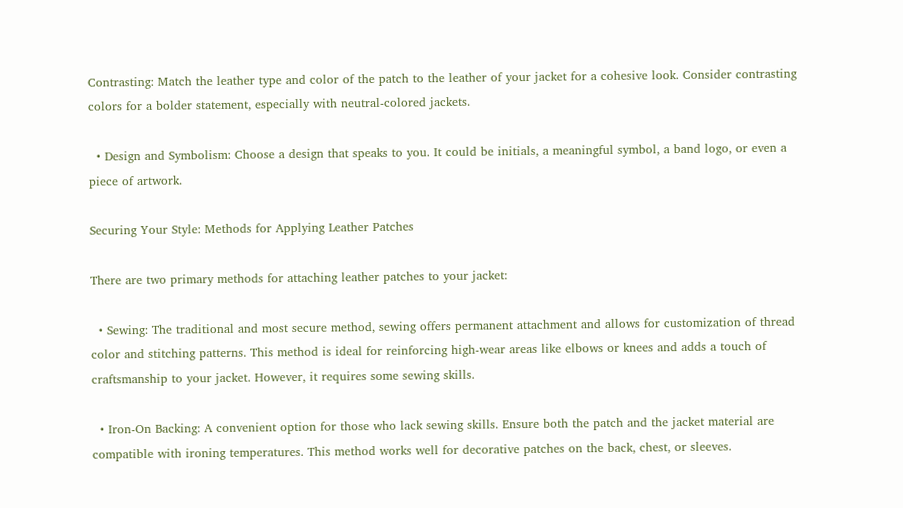Contrasting: Match the leather type and color of the patch to the leather of your jacket for a cohesive look. Consider contrasting colors for a bolder statement, especially with neutral-colored jackets.

  • Design and Symbolism: Choose a design that speaks to you. It could be initials, a meaningful symbol, a band logo, or even a piece of artwork.

Securing Your Style: Methods for Applying Leather Patches

There are two primary methods for attaching leather patches to your jacket:

  • Sewing: The traditional and most secure method, sewing offers permanent attachment and allows for customization of thread color and stitching patterns. This method is ideal for reinforcing high-wear areas like elbows or knees and adds a touch of craftsmanship to your jacket. However, it requires some sewing skills.

  • Iron-On Backing: A convenient option for those who lack sewing skills. Ensure both the patch and the jacket material are compatible with ironing temperatures. This method works well for decorative patches on the back, chest, or sleeves.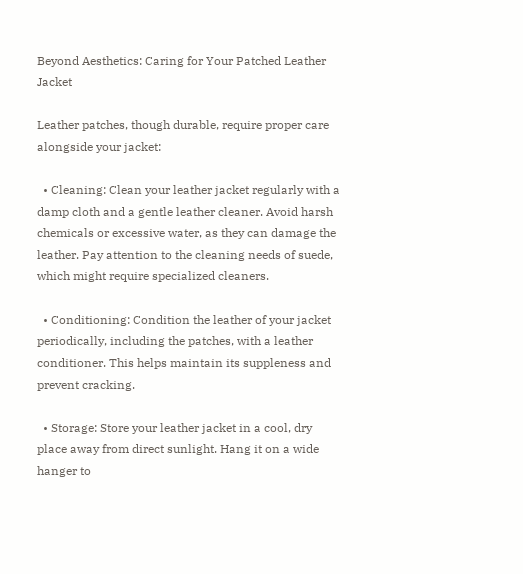Beyond Aesthetics: Caring for Your Patched Leather Jacket

Leather patches, though durable, require proper care alongside your jacket:

  • Cleaning: Clean your leather jacket regularly with a damp cloth and a gentle leather cleaner. Avoid harsh chemicals or excessive water, as they can damage the leather. Pay attention to the cleaning needs of suede, which might require specialized cleaners.

  • Conditioning: Condition the leather of your jacket periodically, including the patches, with a leather conditioner. This helps maintain its suppleness and prevent cracking.

  • Storage: Store your leather jacket in a cool, dry place away from direct sunlight. Hang it on a wide hanger to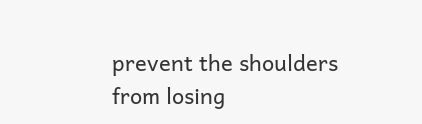prevent the shoulders from losing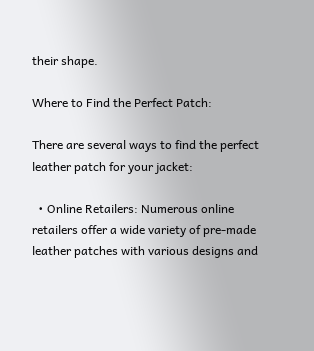their shape.

Where to Find the Perfect Patch:

There are several ways to find the perfect leather patch for your jacket:

  • Online Retailers: Numerous online retailers offer a wide variety of pre-made leather patches with various designs and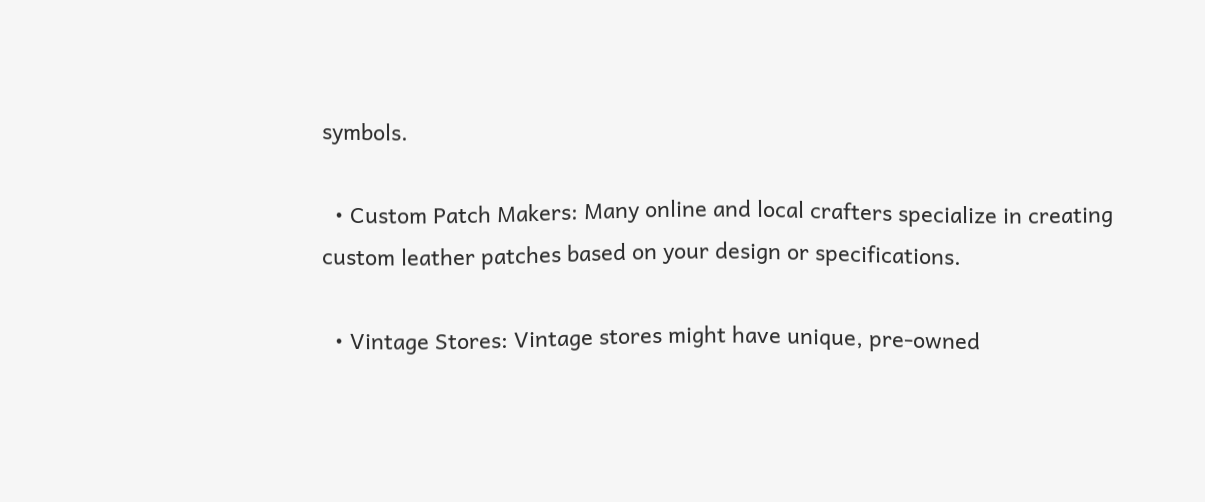symbols.

  • Custom Patch Makers: Many online and local crafters specialize in creating custom leather patches based on your design or specifications.

  • Vintage Stores: Vintage stores might have unique, pre-owned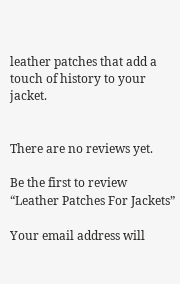leather patches that add a touch of history to your jacket.


There are no reviews yet.

Be the first to review “Leather Patches For Jackets”

Your email address will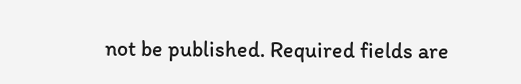not be published. Required fields are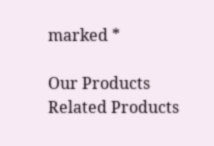marked *

Our Products
Related Products